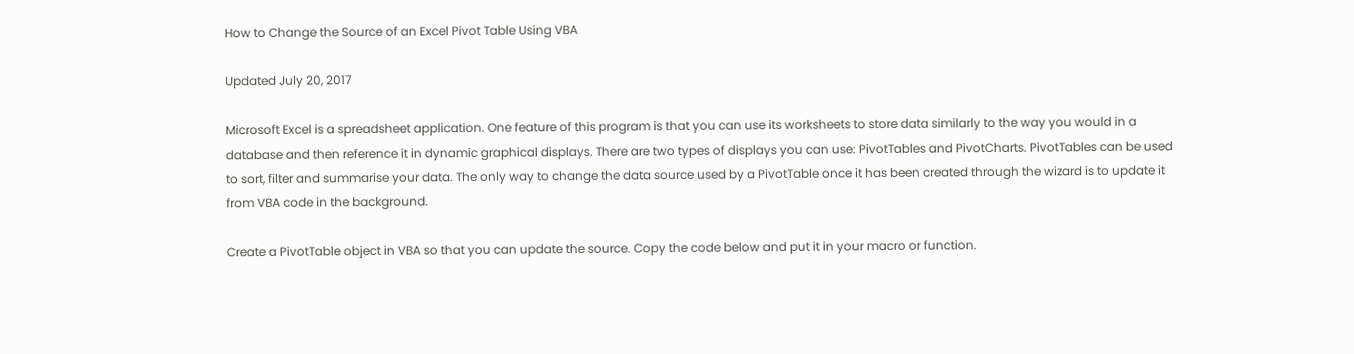How to Change the Source of an Excel Pivot Table Using VBA

Updated July 20, 2017

Microsoft Excel is a spreadsheet application. One feature of this program is that you can use its worksheets to store data similarly to the way you would in a database and then reference it in dynamic graphical displays. There are two types of displays you can use: PivotTables and PivotCharts. PivotTables can be used to sort, filter and summarise your data. The only way to change the data source used by a PivotTable once it has been created through the wizard is to update it from VBA code in the background.

Create a PivotTable object in VBA so that you can update the source. Copy the code below and put it in your macro or function.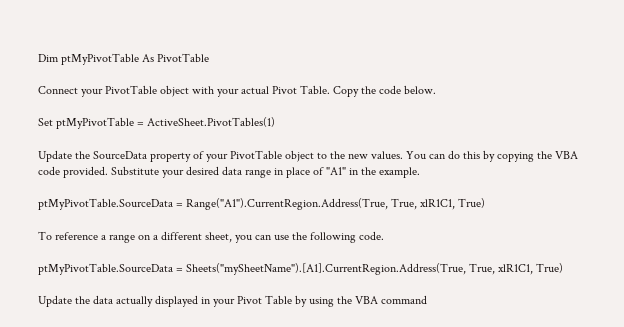Dim ptMyPivotTable As PivotTable

Connect your PivotTable object with your actual Pivot Table. Copy the code below.

Set ptMyPivotTable = ActiveSheet.PivotTables(1)

Update the SourceData property of your PivotTable object to the new values. You can do this by copying the VBA code provided. Substitute your desired data range in place of "A1" in the example.

ptMyPivotTable.SourceData = Range("A1").CurrentRegion.Address(True, True, xlR1C1, True)

To reference a range on a different sheet, you can use the following code.

ptMyPivotTable.SourceData = Sheets("mySheetName").[A1].CurrentRegion.Address(True, True, xlR1C1, True)

Update the data actually displayed in your Pivot Table by using the VBA command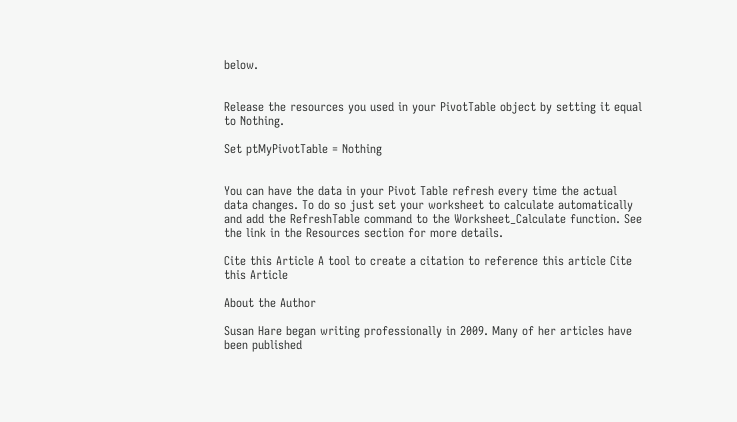below.


Release the resources you used in your PivotTable object by setting it equal to Nothing.

Set ptMyPivotTable = Nothing


You can have the data in your Pivot Table refresh every time the actual data changes. To do so just set your worksheet to calculate automatically and add the RefreshTable command to the Worksheet_Calculate function. See the link in the Resources section for more details.

Cite this Article A tool to create a citation to reference this article Cite this Article

About the Author

Susan Hare began writing professionally in 2009. Many of her articles have been published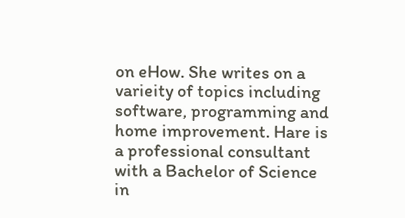on eHow. She writes on a varieity of topics including software, programming and home improvement. Hare is a professional consultant with a Bachelor of Science in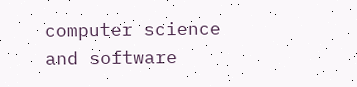computer science and software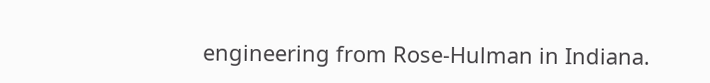engineering from Rose-Hulman in Indiana.